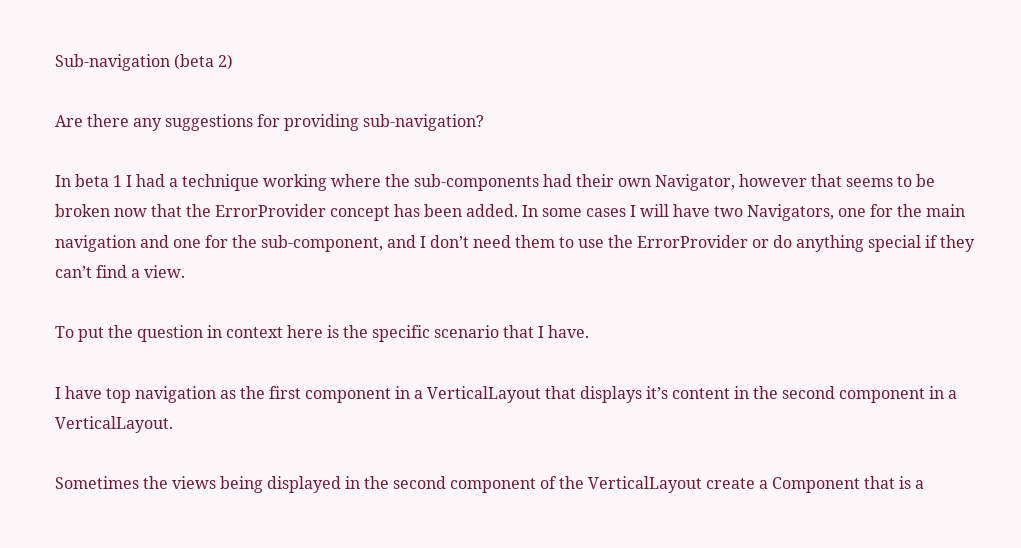Sub-navigation (beta 2)

Are there any suggestions for providing sub-navigation?

In beta 1 I had a technique working where the sub-components had their own Navigator, however that seems to be broken now that the ErrorProvider concept has been added. In some cases I will have two Navigators, one for the main navigation and one for the sub-component, and I don’t need them to use the ErrorProvider or do anything special if they can’t find a view.

To put the question in context here is the specific scenario that I have.

I have top navigation as the first component in a VerticalLayout that displays it’s content in the second component in a VerticalLayout.

Sometimes the views being displayed in the second component of the VerticalLayout create a Component that is a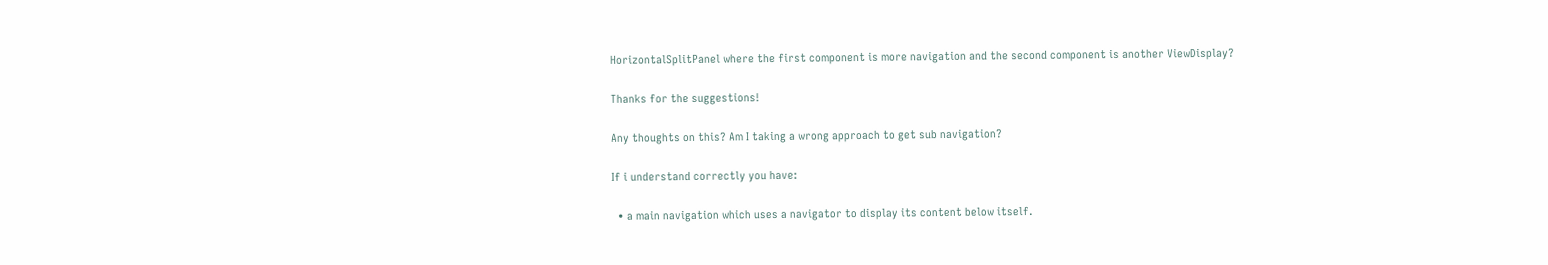HorizontalSplitPanel where the first component is more navigation and the second component is another ViewDisplay?

Thanks for the suggestions!

Any thoughts on this? Am I taking a wrong approach to get sub navigation?

If i understand correctly you have:

  • a main navigation which uses a navigator to display its content below itself.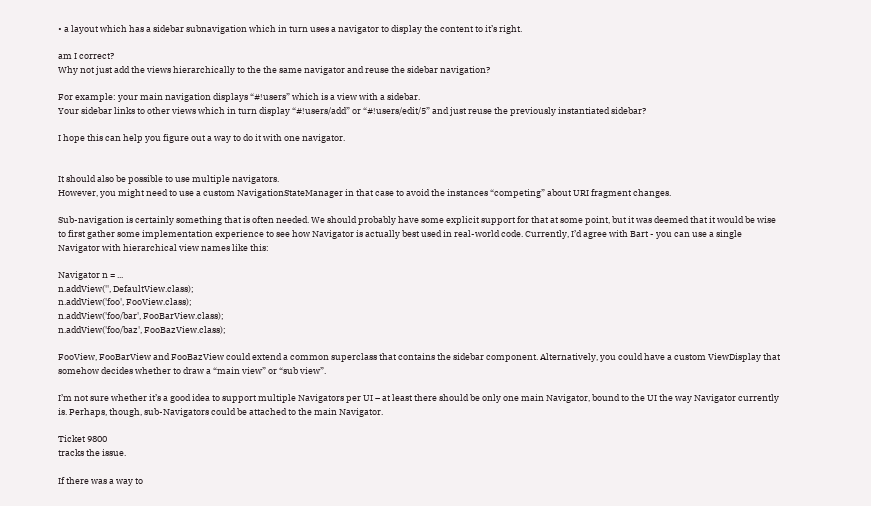• a layout which has a sidebar subnavigation which in turn uses a navigator to display the content to it’s right.

am I correct?
Why not just add the views hierarchically to the the same navigator and reuse the sidebar navigation?

For example: your main navigation displays “#!users” which is a view with a sidebar.
Your sidebar links to other views which in turn display “#!users/add” or “#!users/edit/5” and just reuse the previously instantiated sidebar?

I hope this can help you figure out a way to do it with one navigator.


It should also be possible to use multiple navigators.
However, you might need to use a custom NavigationStateManager in that case to avoid the instances “competing” about URI fragment changes.

Sub-navigation is certainly something that is often needed. We should probably have some explicit support for that at some point, but it was deemed that it would be wise to first gather some implementation experience to see how Navigator is actually best used in real-world code. Currently, I’d agree with Bart - you can use a single Navigator with hierarchical view names like this:

Navigator n = ...
n.addView('', DefaultView.class);
n.addView('foo', FooView.class);
n.addView('foo/bar', FooBarView.class);
n.addView('foo/baz', FooBazView.class);

FooView, FooBarView and FooBazView could extend a common superclass that contains the sidebar component. Alternatively, you could have a custom ViewDisplay that somehow decides whether to draw a “main view” or “sub view”.

I’m not sure whether it’s a good idea to support multiple Navigators per UI – at least there should be only one main Navigator, bound to the UI the way Navigator currently is. Perhaps, though, sub-Navigators could be attached to the main Navigator.

Ticket 9800
tracks the issue.

If there was a way to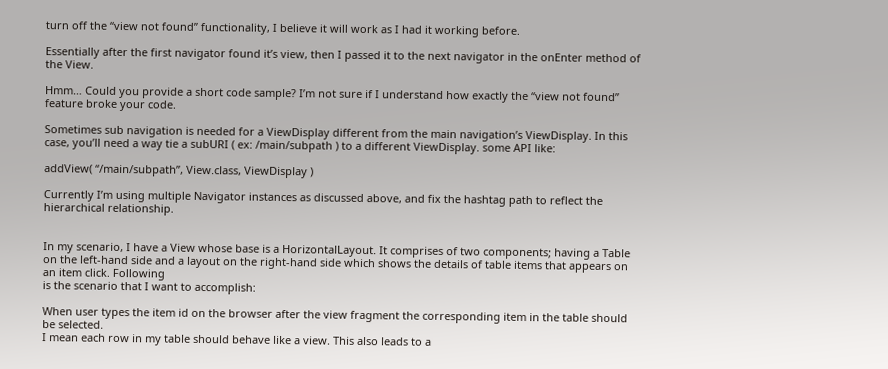turn off the “view not found” functionality, I believe it will work as I had it working before.

Essentially after the first navigator found it’s view, then I passed it to the next navigator in the onEnter method of the View.

Hmm… Could you provide a short code sample? I’m not sure if I understand how exactly the “view not found” feature broke your code.

Sometimes sub navigation is needed for a ViewDisplay different from the main navigation’s ViewDisplay. In this case, you’ll need a way tie a subURI ( ex: /main/subpath ) to a different ViewDisplay. some API like:

addView( “/main/subpath”, View.class, ViewDisplay )

Currently I’m using multiple Navigator instances as discussed above, and fix the hashtag path to reflect the hierarchical relationship.


In my scenario, I have a View whose base is a HorizontalLayout. It comprises of two components; having a Table
on the left-hand side and a layout on the right-hand side which shows the details of table items that appears on an item click. Following
is the scenario that I want to accomplish:

When user types the item id on the browser after the view fragment the corresponding item in the table should be selected.
I mean each row in my table should behave like a view. This also leads to a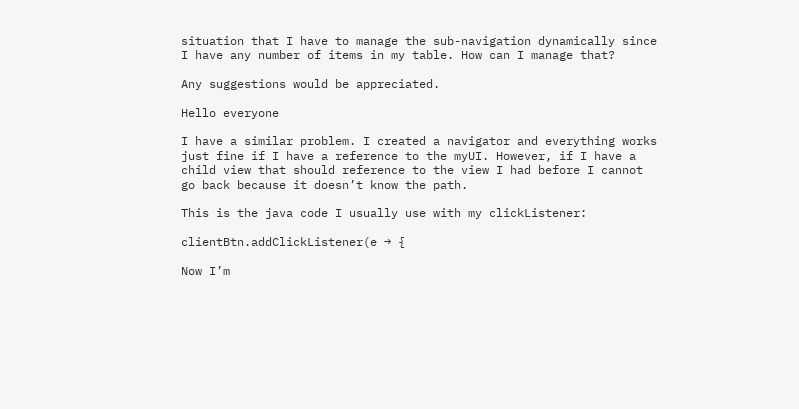situation that I have to manage the sub-navigation dynamically since I have any number of items in my table. How can I manage that?

Any suggestions would be appreciated.

Hello everyone

I have a similar problem. I created a navigator and everything works just fine if I have a reference to the myUI. However, if I have a child view that should reference to the view I had before I cannot go back because it doesn’t know the path.

This is the java code I usually use with my clickListener:

clientBtn.addClickListener(e → {

Now I’m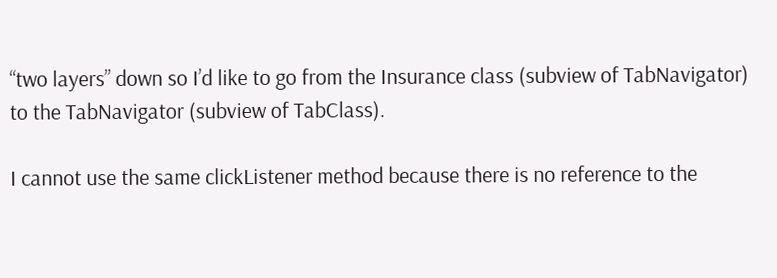“two layers” down so I’d like to go from the Insurance class (subview of TabNavigator) to the TabNavigator (subview of TabClass).

I cannot use the same clickListener method because there is no reference to the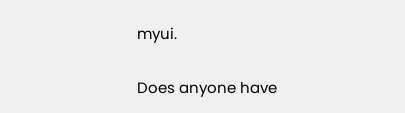myui.

Does anyone have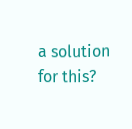a solution for this?